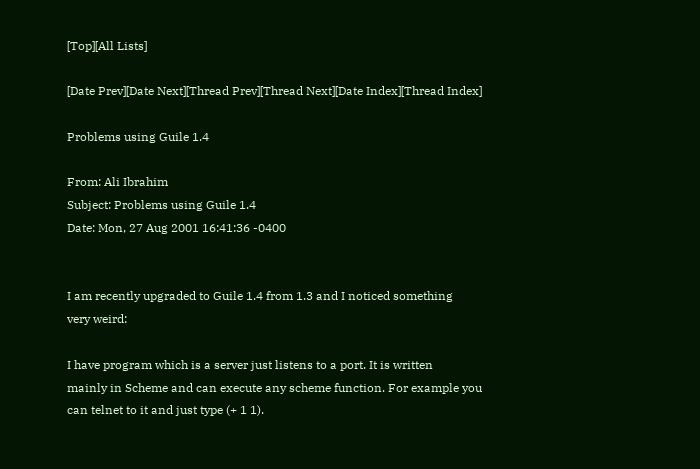[Top][All Lists]

[Date Prev][Date Next][Thread Prev][Thread Next][Date Index][Thread Index]

Problems using Guile 1.4

From: Ali Ibrahim
Subject: Problems using Guile 1.4
Date: Mon, 27 Aug 2001 16:41:36 -0400


I am recently upgraded to Guile 1.4 from 1.3 and I noticed something
very weird:

I have program which is a server just listens to a port. It is written
mainly in Scheme and can execute any scheme function. For example you
can telnet to it and just type (+ 1 1).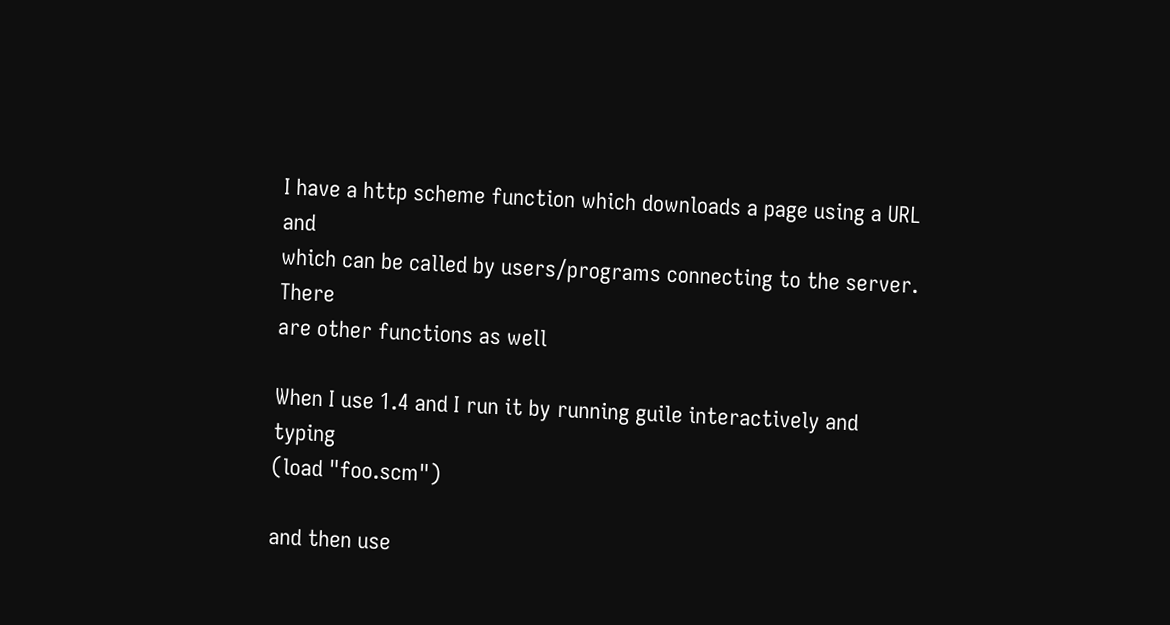I have a http scheme function which downloads a page using a URL and
which can be called by users/programs connecting to the server. There
are other functions as well

When I use 1.4 and I run it by running guile interactively and typing
(load "foo.scm")

and then use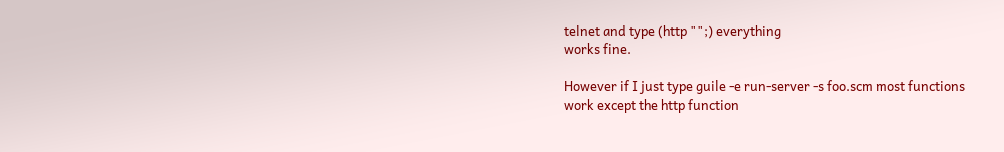telnet and type (http "";) everything
works fine.

However if I just type guile -e run-server -s foo.scm most functions
work except the http function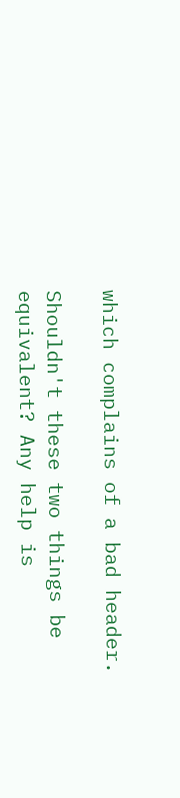which complains of a bad header.

Shouldn't these two things be equivalent? Any help is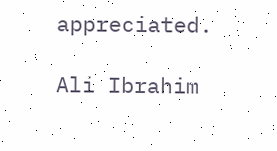appreciated.

Ali Ibrahim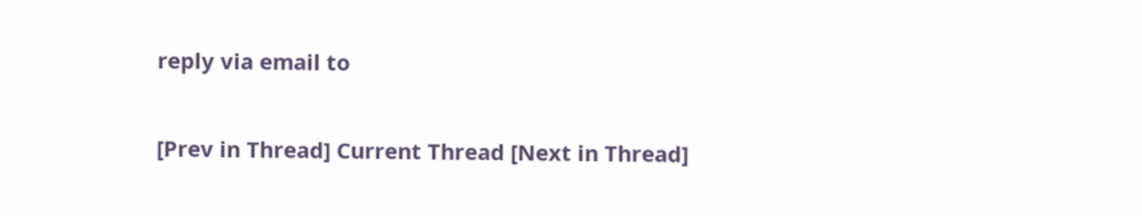reply via email to

[Prev in Thread] Current Thread [Next in Thread]